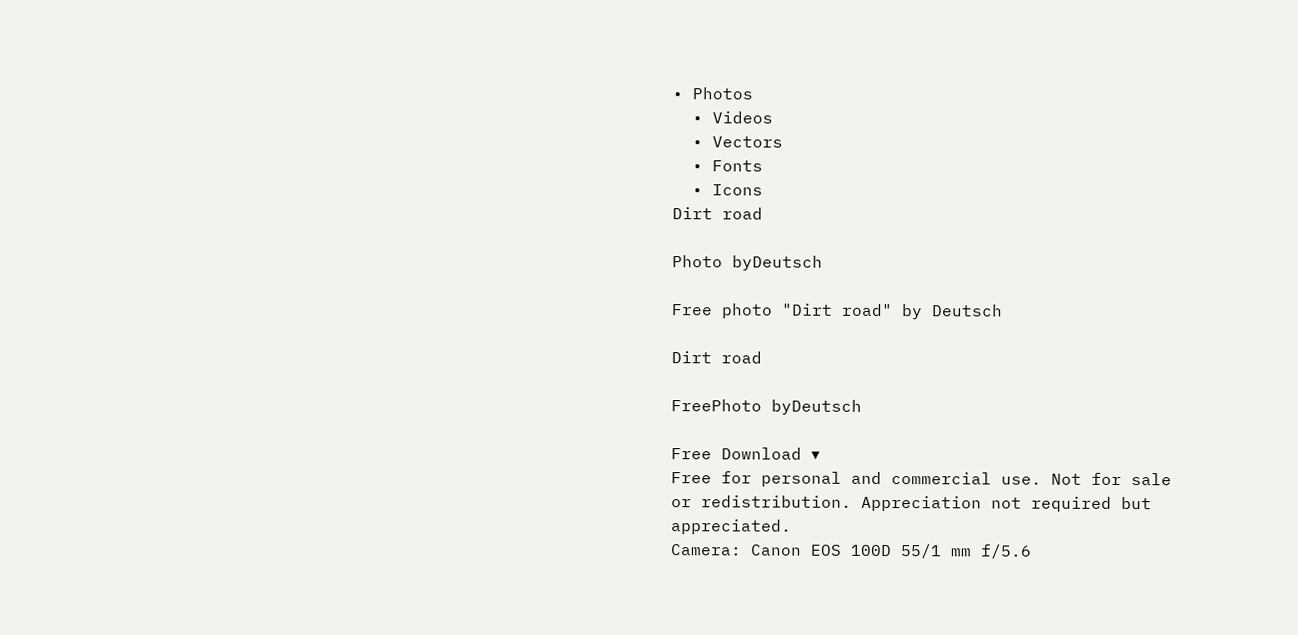• Photos
  • Videos
  • Vectors
  • Fonts
  • Icons
Dirt road

Photo byDeutsch

Free photo "Dirt road" by Deutsch

Dirt road

FreePhoto byDeutsch

Free Download ▾
Free for personal and commercial use. Not for sale or redistribution. Appreciation not required but appreciated.
Camera: Canon EOS 100D 55/1 mm f/5.6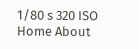1/80 s 320 ISO
Home About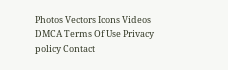Photos Vectors Icons Videos DMCA Terms Of Use Privacy policy Contact